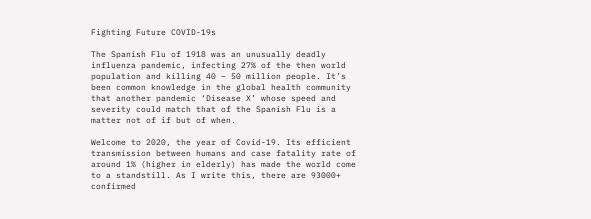Fighting Future COVID-19s

The Spanish Flu of 1918 was an unusually deadly influenza pandemic, infecting 27% of the then world population and killing 40 – 50 million people. It’s been common knowledge in the global health community that another pandemic ‘Disease X’ whose speed and severity could match that of the Spanish Flu is a matter not of if but of when.

Welcome to 2020, the year of Covid-19. Its efficient transmission between humans and case fatality rate of around 1% (higher in elderly) has made the world come to a standstill. As I write this, there are 93000+ confirmed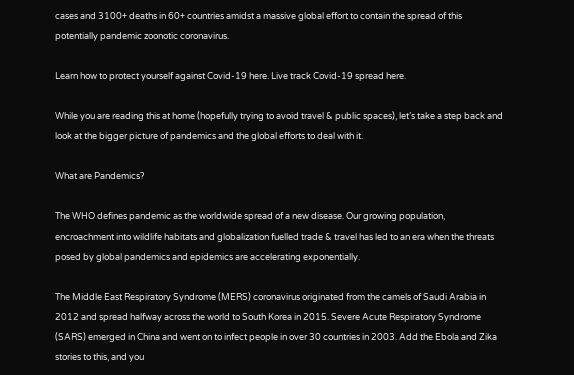cases and 3100+ deaths in 60+ countries amidst a massive global effort to contain the spread of this potentially pandemic zoonotic coronavirus.

Learn how to protect yourself against Covid-19 here. Live track Covid-19 spread here.

While you are reading this at home (hopefully trying to avoid travel & public spaces), let’s take a step back and look at the bigger picture of pandemics and the global efforts to deal with it.

What are Pandemics?

The WHO defines pandemic as the worldwide spread of a new disease. Our growing population, encroachment into wildlife habitats and globalization fuelled trade & travel has led to an era when the threats posed by global pandemics and epidemics are accelerating exponentially.

The Middle East Respiratory Syndrome (MERS) coronavirus originated from the camels of Saudi Arabia in 2012 and spread halfway across the world to South Korea in 2015. Severe Acute Respiratory Syndrome (SARS) emerged in China and went on to infect people in over 30 countries in 2003. Add the Ebola and Zika stories to this, and you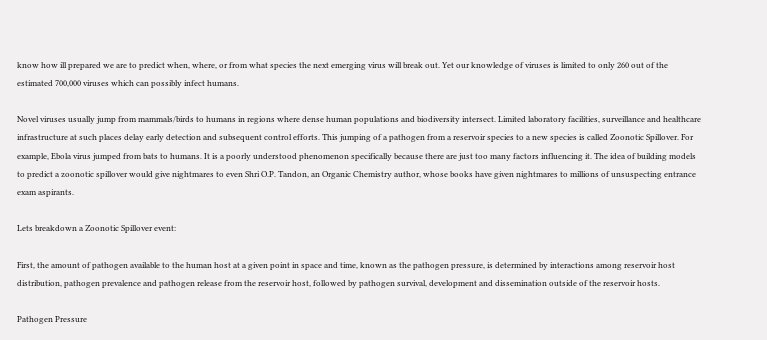know how ill prepared we are to predict when, where, or from what species the next emerging virus will break out. Yet our knowledge of viruses is limited to only 260 out of the estimated 700,000 viruses which can possibly infect humans.

Novel viruses usually jump from mammals/birds to humans in regions where dense human populations and biodiversity intersect. Limited laboratory facilities, surveillance and healthcare infrastructure at such places delay early detection and subsequent control efforts. This jumping of a pathogen from a reservoir species to a new species is called Zoonotic Spillover. For example, Ebola virus jumped from bats to humans. It is a poorly understood phenomenon specifically because there are just too many factors influencing it. The idea of building models to predict a zoonotic spillover would give nightmares to even Shri O.P. Tandon, an Organic Chemistry author, whose books have given nightmares to millions of unsuspecting entrance exam aspirants.

Lets breakdown a Zoonotic Spillover event:

First, the amount of pathogen available to the human host at a given point in space and time, known as the pathogen pressure, is determined by interactions among reservoir host distribution, pathogen prevalence and pathogen release from the reservoir host, followed by pathogen survival, development and dissemination outside of the reservoir hosts.

Pathogen Pressure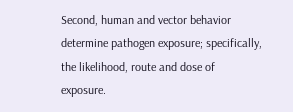Second, human and vector behavior determine pathogen exposure; specifically, the likelihood, route and dose of exposure.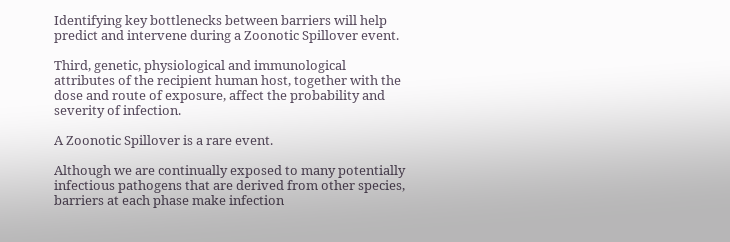Identifying key bottlenecks between barriers will help predict and intervene during a Zoonotic Spillover event.

Third, genetic, physiological and immunological attributes of the recipient human host, together with the dose and route of exposure, affect the probability and severity of infection.

A Zoonotic Spillover is a rare event.

Although we are continually exposed to many potentially infectious pathogens that are derived from other species, barriers at each phase make infection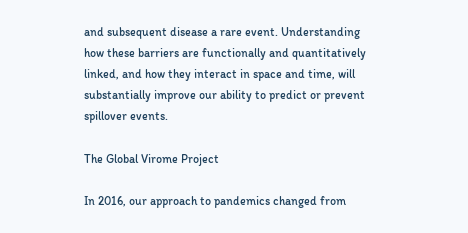and subsequent disease a rare event. Understanding how these barriers are functionally and quantitatively linked, and how they interact in space and time, will substantially improve our ability to predict or prevent spillover events.

The Global Virome Project

In 2016, our approach to pandemics changed from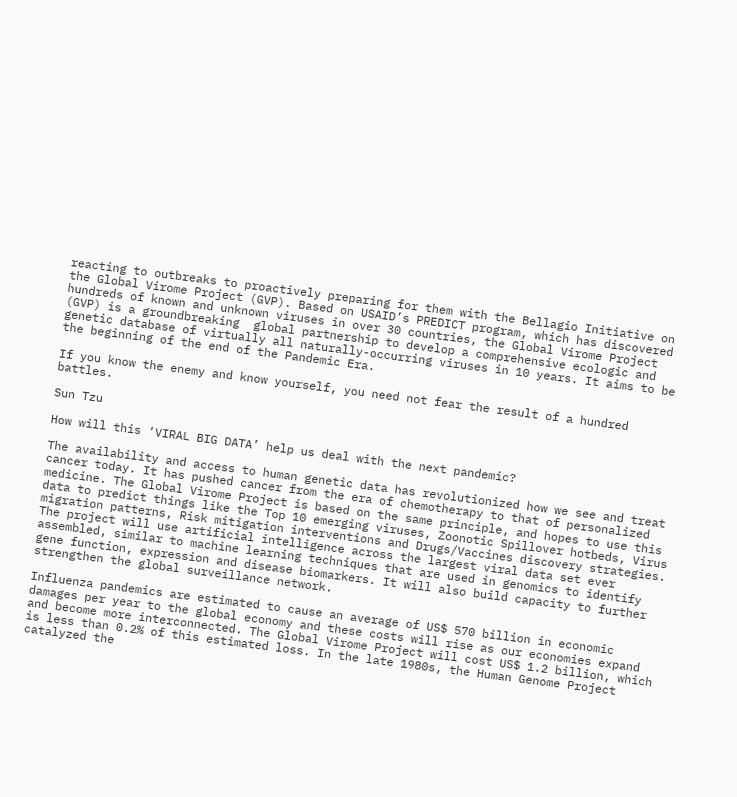reacting to outbreaks to proactively preparing for them with the Bellagio Initiative on the Global Virome Project (GVP). Based on USAID’s PREDICT program, which has discovered hundreds of known and unknown viruses in over 30 countries, the Global Virome Project (GVP) is a groundbreaking  global partnership to develop a comprehensive ecologic and genetic database of virtually all naturally-occurring viruses in 10 years. It aims to be the beginning of the end of the Pandemic Era.

If you know the enemy and know yourself, you need not fear the result of a hundred battles.

Sun Tzu

How will this ‘VIRAL BIG DATA’ help us deal with the next pandemic?

The availability and access to human genetic data has revolutionized how we see and treat cancer today. It has pushed cancer from the era of chemotherapy to that of personalized medicine. The Global Virome Project is based on the same principle, and hopes to use this data to predict things like the Top 10 emerging viruses, Zoonotic Spillover hotbeds, Virus migration patterns, Risk mitigation interventions and Drugs/Vaccines discovery strategies. The project will use artificial intelligence across the largest viral data set ever assembled, similar to machine learning techniques that are used in genomics to identify gene function, expression and disease biomarkers. It will also build capacity to further strengthen the global surveillance network.

Influenza pandemics are estimated to cause an average of US$ 570 billion in economic damages per year to the global economy and these costs will rise as our economies expand and become more interconnected. The Global Virome Project will cost US$ 1.2 billion, which is less than 0.2% of this estimated loss. In the late 1980s, the Human Genome Project catalyzed the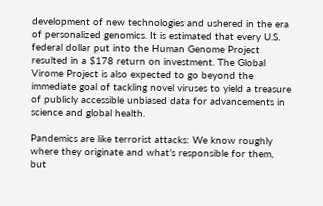development of new technologies and ushered in the era of personalized genomics. It is estimated that every U.S. federal dollar put into the Human Genome Project resulted in a $178 return on investment. The Global Virome Project is also expected to go beyond the immediate goal of tackling novel viruses to yield a treasure of publicly accessible unbiased data for advancements in science and global health.

Pandemics are like terrorist attacks: We know roughly where they originate and what’s responsible for them, but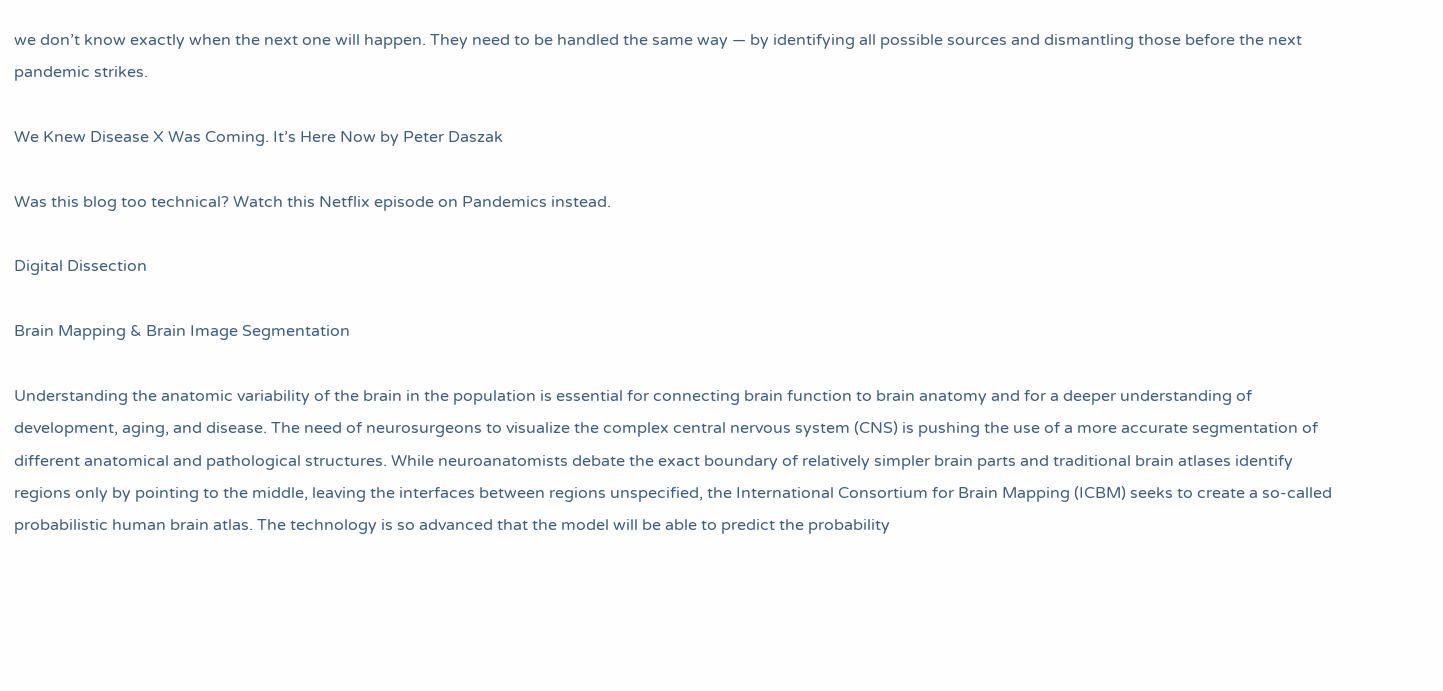we don’t know exactly when the next one will happen. They need to be handled the same way — by identifying all possible sources and dismantling those before the next pandemic strikes.

We Knew Disease X Was Coming. It’s Here Now by Peter Daszak

Was this blog too technical? Watch this Netflix episode on Pandemics instead.

Digital Dissection

Brain Mapping & Brain Image Segmentation

Understanding the anatomic variability of the brain in the population is essential for connecting brain function to brain anatomy and for a deeper understanding of development, aging, and disease. The need of neurosurgeons to visualize the complex central nervous system (CNS) is pushing the use of a more accurate segmentation of different anatomical and pathological structures. While neuroanatomists debate the exact boundary of relatively simpler brain parts and traditional brain atlases identify regions only by pointing to the middle, leaving the interfaces between regions unspecified, the International Consortium for Brain Mapping (ICBM) seeks to create a so-called probabilistic human brain atlas. The technology is so advanced that the model will be able to predict the probability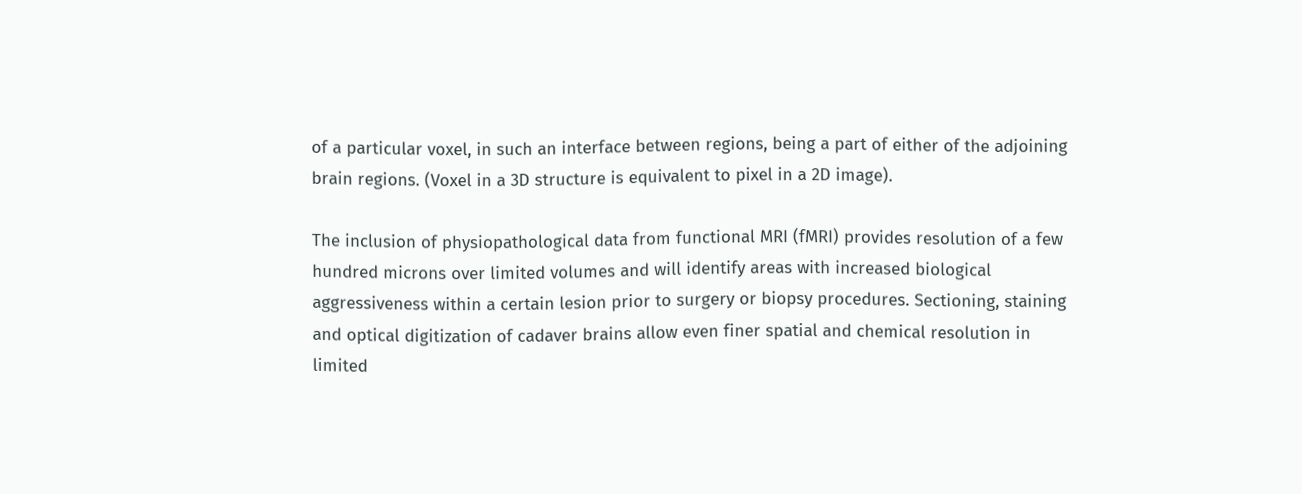of a particular voxel, in such an interface between regions, being a part of either of the adjoining brain regions. (Voxel in a 3D structure is equivalent to pixel in a 2D image).

The inclusion of physiopathological data from functional MRI (fMRI) provides resolution of a few hundred microns over limited volumes and will identify areas with increased biological aggressiveness within a certain lesion prior to surgery or biopsy procedures. Sectioning, staining and optical digitization of cadaver brains allow even finer spatial and chemical resolution in limited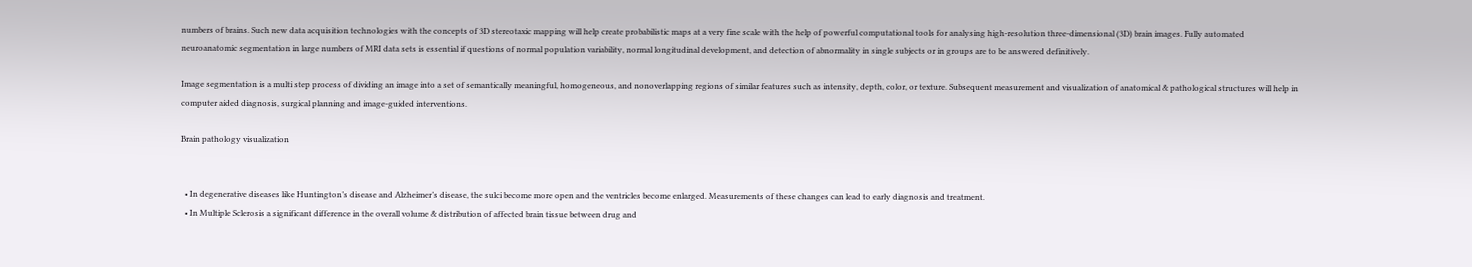numbers of brains. Such new data acquisition technologies with the concepts of 3D stereotaxic mapping will help create probabilistic maps at a very fine scale with the help of powerful computational tools for analysing high-resolution three-dimensional (3D) brain images. Fully automated neuroanatomic segmentation in large numbers of MRI data sets is essential if questions of normal population variability, normal longitudinal development, and detection of abnormality in single subjects or in groups are to be answered definitively.

Image segmentation is a multi step process of dividing an image into a set of semantically meaningful, homogeneous, and nonoverlapping regions of similar features such as intensity, depth, color, or texture. Subsequent measurement and visualization of anatomical & pathological structures will help in computer aided diagnosis, surgical planning and image-guided interventions.

Brain pathology visualization


  • In degenerative diseases like Huntington’s disease and Alzheimer’s disease, the sulci become more open and the ventricles become enlarged. Measurements of these changes can lead to early diagnosis and treatment.
  • In Multiple Sclerosis a significant difference in the overall volume & distribution of affected brain tissue between drug and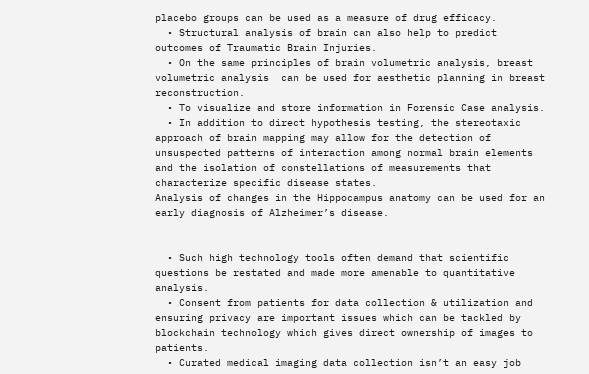placebo groups can be used as a measure of drug efficacy.
  • Structural analysis of brain can also help to predict outcomes of Traumatic Brain Injuries.
  • On the same principles of brain volumetric analysis, breast volumetric analysis  can be used for aesthetic planning in breast reconstruction.
  • To visualize and store information in Forensic Case analysis.
  • In addition to direct hypothesis testing, the stereotaxic approach of brain mapping may allow for the detection of unsuspected patterns of interaction among normal brain elements and the isolation of constellations of measurements that characterize specific disease states.
Analysis of changes in the Hippocampus anatomy can be used for an early diagnosis of Alzheimer’s disease.


  • Such high technology tools often demand that scientific questions be restated and made more amenable to quantitative analysis.
  • Consent from patients for data collection & utilization and ensuring privacy are important issues which can be tackled by blockchain technology which gives direct ownership of images to patients.
  • Curated medical imaging data collection isn’t an easy job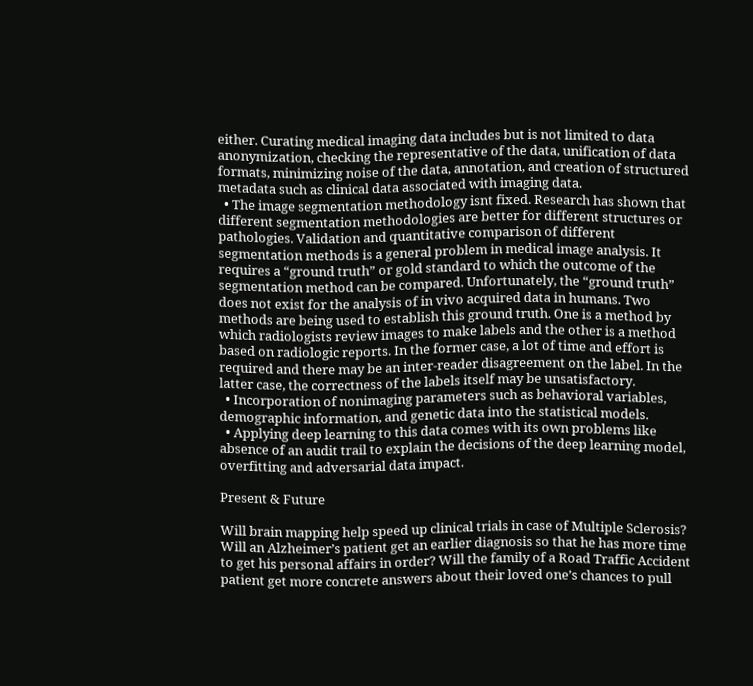either. Curating medical imaging data includes but is not limited to data anonymization, checking the representative of the data, unification of data formats, minimizing noise of the data, annotation, and creation of structured metadata such as clinical data associated with imaging data.
  • The image segmentation methodology isnt fixed. Research has shown that different segmentation methodologies are better for different structures or pathologies. Validation and quantitative comparison of different segmentation methods is a general problem in medical image analysis. It requires a “ground truth” or gold standard to which the outcome of the segmentation method can be compared. Unfortunately, the “ground truth” does not exist for the analysis of in vivo acquired data in humans. Two methods are being used to establish this ground truth. One is a method by which radiologists review images to make labels and the other is a method based on radiologic reports. In the former case, a lot of time and effort is required and there may be an inter-reader disagreement on the label. In the latter case, the correctness of the labels itself may be unsatisfactory.
  • Incorporation of nonimaging parameters such as behavioral variables, demographic information, and genetic data into the statistical models.
  • Applying deep learning to this data comes with its own problems like absence of an audit trail to explain the decisions of the deep learning model, overfitting and adversarial data impact.

Present & Future

Will brain mapping help speed up clinical trials in case of Multiple Sclerosis? Will an Alzheimer’s patient get an earlier diagnosis so that he has more time to get his personal affairs in order? Will the family of a Road Traffic Accident patient get more concrete answers about their loved one’s chances to pull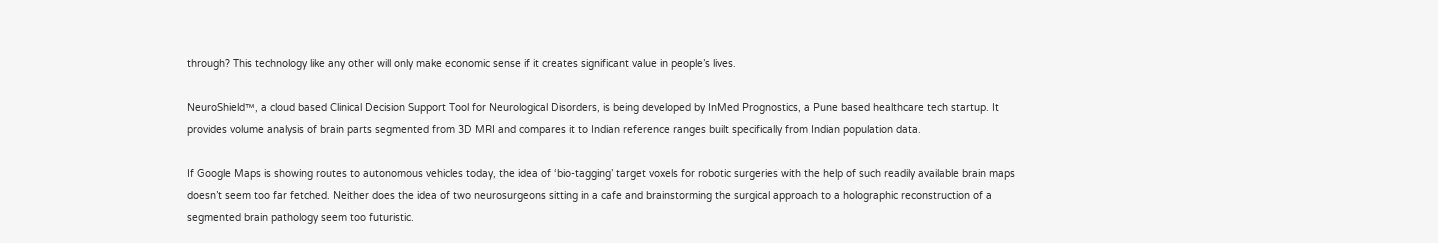through? This technology like any other will only make economic sense if it creates significant value in people’s lives.

NeuroShield™, a cloud based Clinical Decision Support Tool for Neurological Disorders, is being developed by InMed Prognostics, a Pune based healthcare tech startup. It provides volume analysis of brain parts segmented from 3D MRI and compares it to Indian reference ranges built specifically from Indian population data.

If Google Maps is showing routes to autonomous vehicles today, the idea of ‘bio-tagging’ target voxels for robotic surgeries with the help of such readily available brain maps doesn’t seem too far fetched. Neither does the idea of two neurosurgeons sitting in a cafe and brainstorming the surgical approach to a holographic reconstruction of a segmented brain pathology seem too futuristic.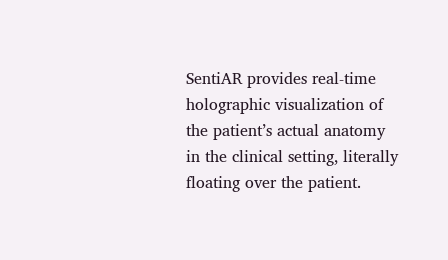SentiAR provides real-time holographic visualization of the patient’s actual anatomy in the clinical setting, literally floating over the patient.